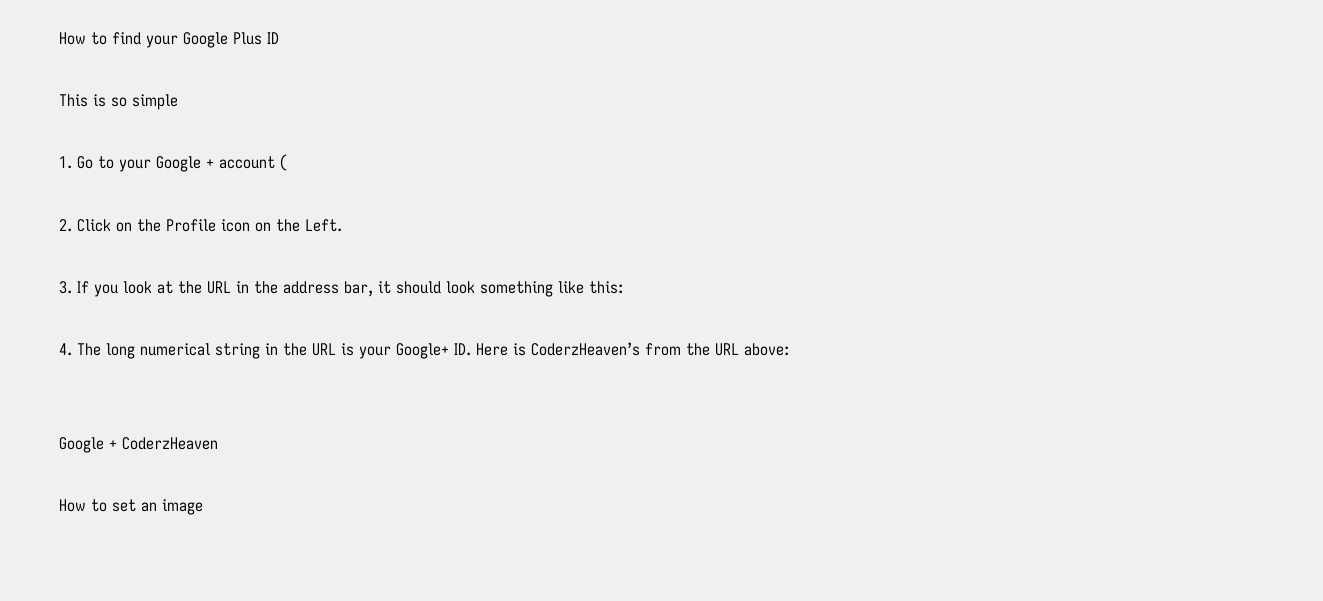How to find your Google Plus ID

This is so simple

1. Go to your Google + account (

2. Click on the Profile icon on the Left.

3. If you look at the URL in the address bar, it should look something like this:

4. The long numerical string in the URL is your Google+ ID. Here is CoderzHeaven’s from the URL above:


Google + CoderzHeaven

How to set an image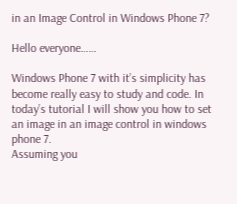in an Image Control in Windows Phone 7?

Hello everyone……

Windows Phone 7 with it’s simplicity has become really easy to study and code. In today’s tutorial I will show you how to set an image in an image control in windows phone 7.
Assuming you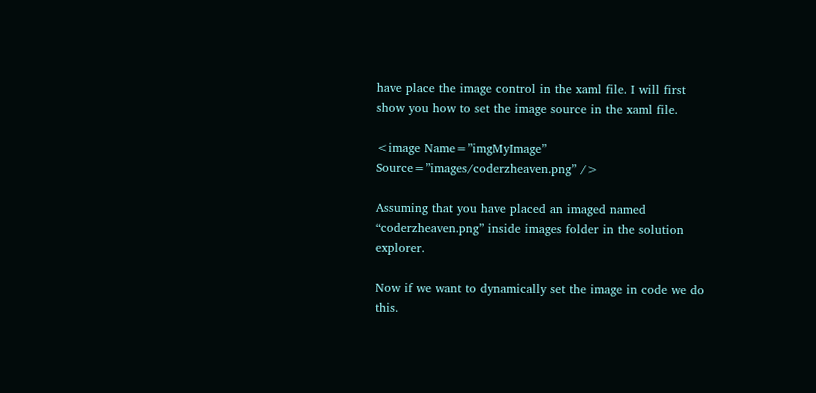have place the image control in the xaml file. I will first show you how to set the image source in the xaml file.

<image Name=”imgMyImage” Source=”images/coderzheaven.png” />

Assuming that you have placed an imaged named “coderzheaven.png” inside images folder in the solution explorer.

Now if we want to dynamically set the image in code we do this.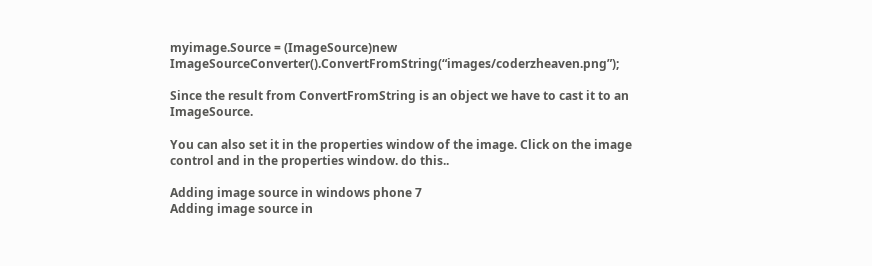myimage.Source = (ImageSource)new ImageSourceConverter().ConvertFromString(“images/coderzheaven.png”);

Since the result from ConvertFromString is an object we have to cast it to an ImageSource.

You can also set it in the properties window of the image. Click on the image control and in the properties window. do this..

Adding image source in windows phone 7
Adding image source in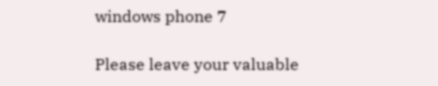windows phone 7

Please leave your valuable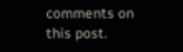comments on this post.